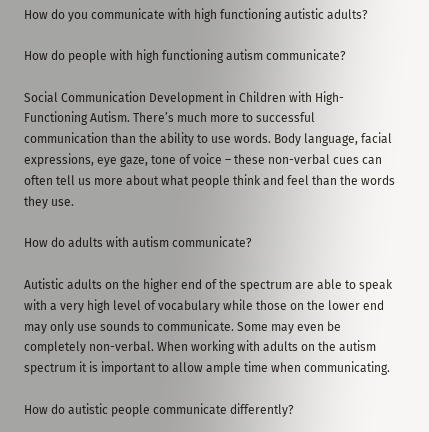How do you communicate with high functioning autistic adults?

How do people with high functioning autism communicate?

Social Communication Development in Children with High-Functioning Autism. There’s much more to successful communication than the ability to use words. Body language, facial expressions, eye gaze, tone of voice – these non-verbal cues can often tell us more about what people think and feel than the words they use.

How do adults with autism communicate?

Autistic adults on the higher end of the spectrum are able to speak with a very high level of vocabulary while those on the lower end may only use sounds to communicate. Some may even be completely non-verbal. When working with adults on the autism spectrum it is important to allow ample time when communicating.

How do autistic people communicate differently?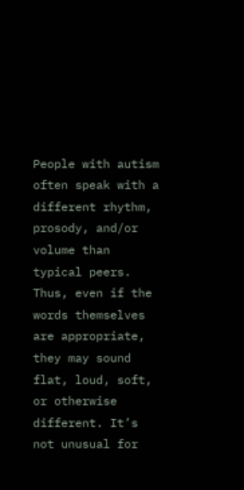People with autism often speak with a different rhythm, prosody, and/or volume than typical peers. Thus, even if the words themselves are appropriate, they may sound flat, loud, soft, or otherwise different. It’s not unusual for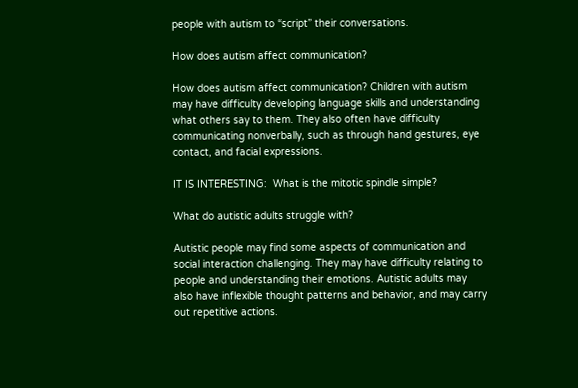people with autism to “script” their conversations.

How does autism affect communication?

How does autism affect communication? Children with autism may have difficulty developing language skills and understanding what others say to them. They also often have difficulty communicating nonverbally, such as through hand gestures, eye contact, and facial expressions.

IT IS INTERESTING:  What is the mitotic spindle simple?

What do autistic adults struggle with?

Autistic people may find some aspects of communication and social interaction challenging. They may have difficulty relating to people and understanding their emotions. Autistic adults may also have inflexible thought patterns and behavior, and may carry out repetitive actions.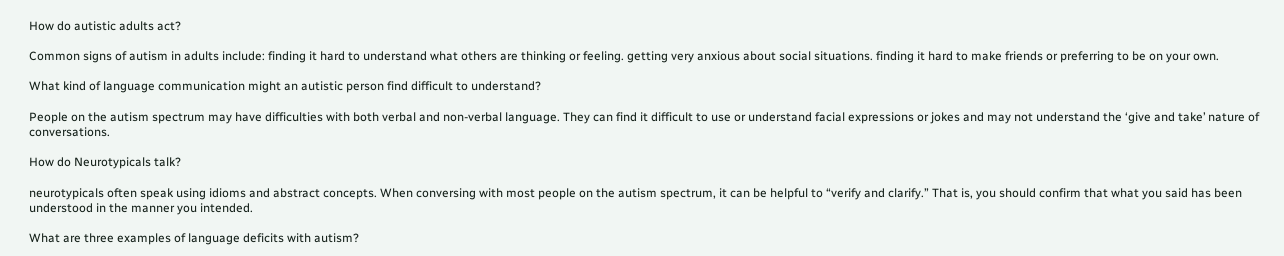How do autistic adults act?

Common signs of autism in adults include: finding it hard to understand what others are thinking or feeling. getting very anxious about social situations. finding it hard to make friends or preferring to be on your own.

What kind of language communication might an autistic person find difficult to understand?

People on the autism spectrum may have difficulties with both verbal and non-verbal language. They can find it difficult to use or understand facial expressions or jokes and may not understand the ‘give and take’ nature of conversations.

How do Neurotypicals talk?

neurotypicals often speak using idioms and abstract concepts. When conversing with most people on the autism spectrum, it can be helpful to “verify and clarify.” That is, you should confirm that what you said has been understood in the manner you intended.

What are three examples of language deficits with autism?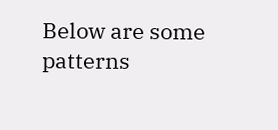Below are some patterns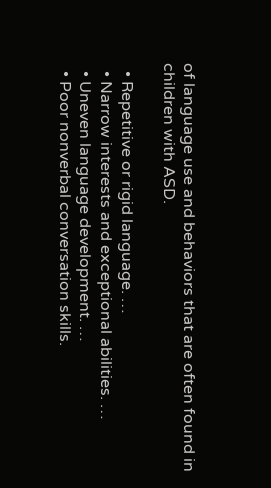of language use and behaviors that are often found in children with ASD.

  • Repetitive or rigid language. …
  • Narrow interests and exceptional abilities. …
  • Uneven language development. …
  • Poor nonverbal conversation skills.